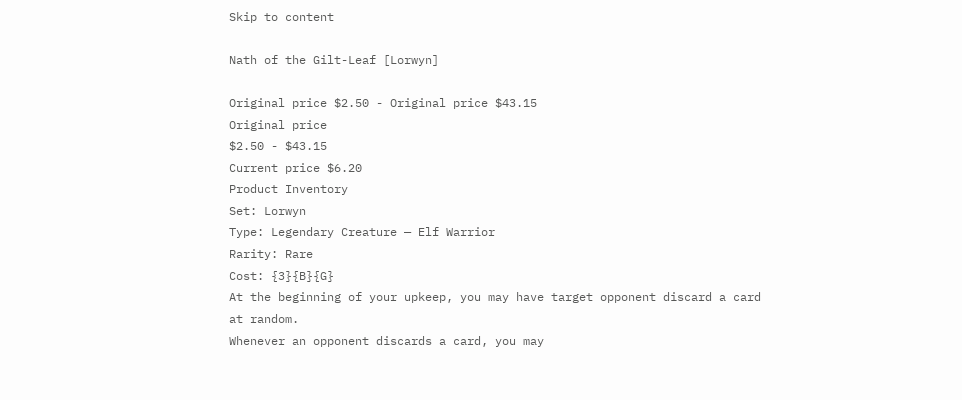Skip to content

Nath of the Gilt-Leaf [Lorwyn]

Original price $2.50 - Original price $43.15
Original price
$2.50 - $43.15
Current price $6.20
Product Inventory
Set: Lorwyn
Type: Legendary Creature — Elf Warrior
Rarity: Rare
Cost: {3}{B}{G}
At the beginning of your upkeep, you may have target opponent discard a card at random.
Whenever an opponent discards a card, you may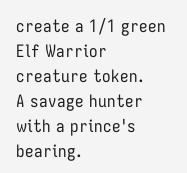create a 1/1 green Elf Warrior creature token.
A savage hunter with a prince's bearing.